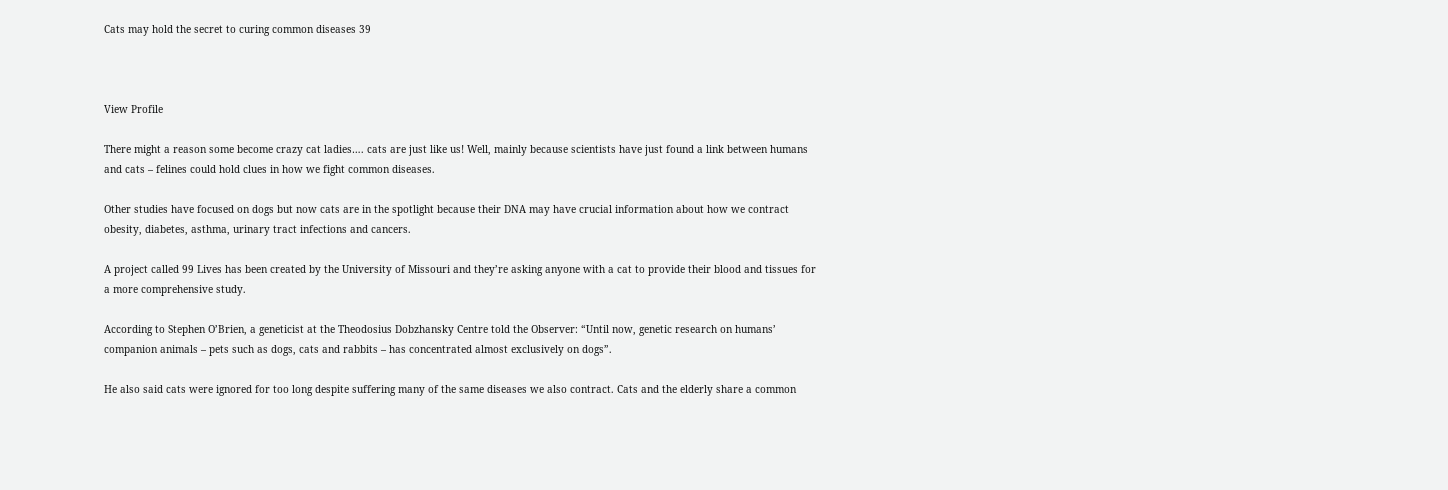Cats may hold the secret to curing common diseases 39



View Profile

There might a reason some become crazy cat ladies…. cats are just like us! Well, mainly because scientists have just found a link between humans and cats – felines could hold clues in how we fight common diseases.

Other studies have focused on dogs but now cats are in the spotlight because their DNA may have crucial information about how we contract obesity, diabetes, asthma, urinary tract infections and cancers.

A project called 99 Lives has been created by the University of Missouri and they’re asking anyone with a cat to provide their blood and tissues for a more comprehensive study.

According to Stephen O’Brien, a geneticist at the Theodosius Dobzhansky Centre told the Observer: “Until now, genetic research on humans’ companion animals – pets such as dogs, cats and rabbits – has concentrated almost exclusively on dogs”.

He also said cats were ignored for too long despite suffering many of the same diseases we also contract. Cats and the elderly share a common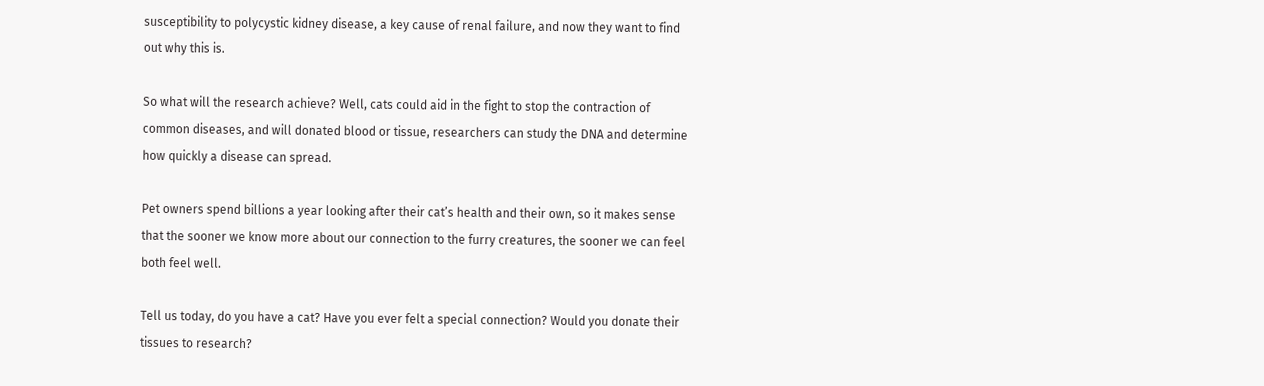susceptibility to polycystic kidney disease, a key cause of renal failure, and now they want to find out why this is.

So what will the research achieve? Well, cats could aid in the fight to stop the contraction of common diseases, and will donated blood or tissue, researchers can study the DNA and determine how quickly a disease can spread.

Pet owners spend billions a year looking after their cat’s health and their own, so it makes sense that the sooner we know more about our connection to the furry creatures, the sooner we can feel both feel well.

Tell us today, do you have a cat? Have you ever felt a special connection? Would you donate their tissues to research?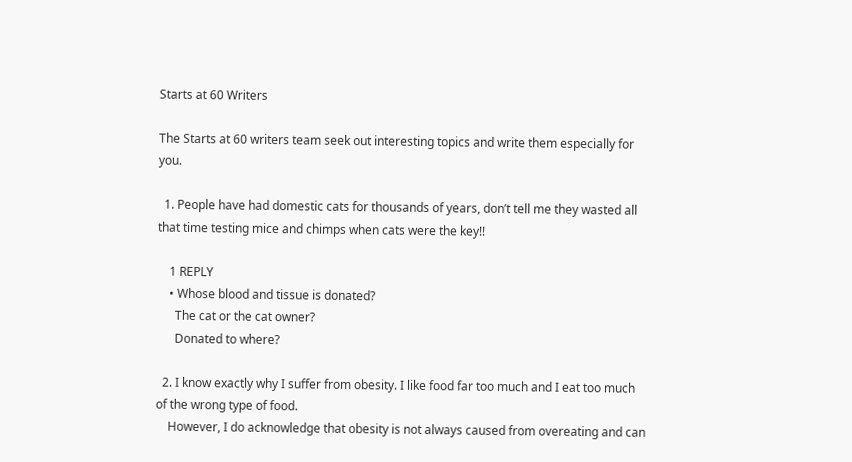Starts at 60 Writers

The Starts at 60 writers team seek out interesting topics and write them especially for you.

  1. People have had domestic cats for thousands of years, don’t tell me they wasted all that time testing mice and chimps when cats were the key!!

    1 REPLY
    • Whose blood and tissue is donated?
      The cat or the cat owner?
      Donated to where?

  2. I know exactly why I suffer from obesity. I like food far too much and I eat too much of the wrong type of food.
    However, I do acknowledge that obesity is not always caused from overeating and can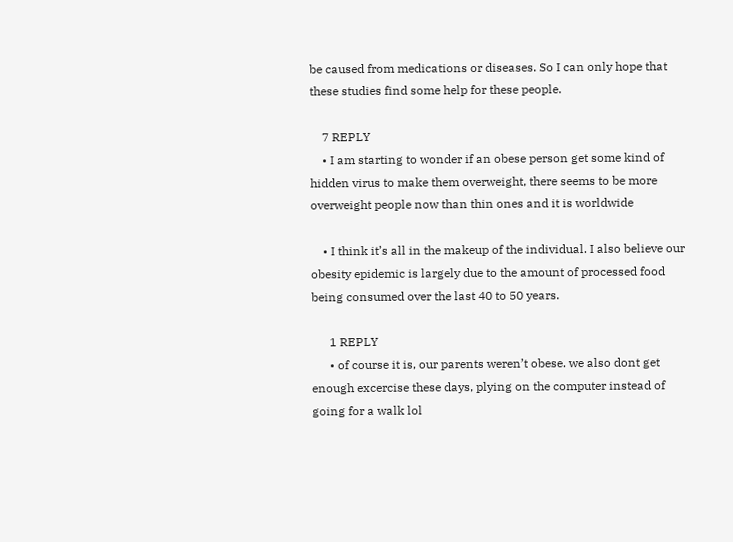be caused from medications or diseases. So I can only hope that these studies find some help for these people.

    7 REPLY
    • I am starting to wonder if an obese person get some kind of hidden virus to make them overweight, there seems to be more overweight people now than thin ones and it is worldwide

    • I think it’s all in the makeup of the individual. I also believe our obesity epidemic is largely due to the amount of processed food being consumed over the last 40 to 50 years.

      1 REPLY
      • of course it is, our parents weren’t obese. we also dont get enough excercise these days, plying on the computer instead of going for a walk lol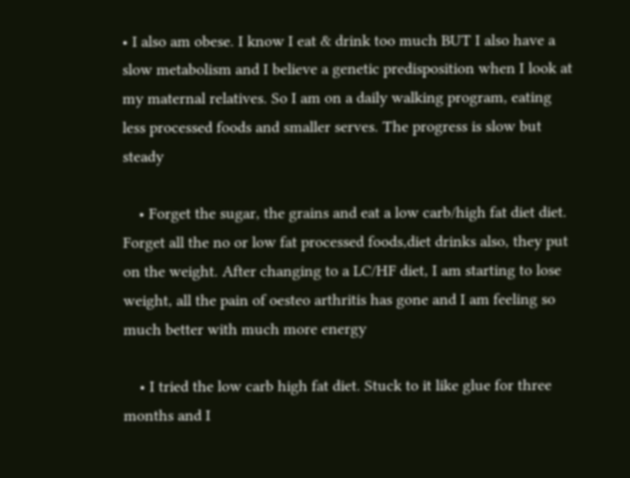• I also am obese. I know I eat & drink too much BUT I also have a slow metabolism and I believe a genetic predisposition when I look at my maternal relatives. So I am on a daily walking program, eating less processed foods and smaller serves. The progress is slow but steady

    • Forget the sugar, the grains and eat a low carb/high fat diet diet. Forget all the no or low fat processed foods,diet drinks also, they put on the weight. After changing to a LC/HF diet, I am starting to lose weight, all the pain of oesteo arthritis has gone and I am feeling so much better with much more energy

    • I tried the low carb high fat diet. Stuck to it like glue for three months and I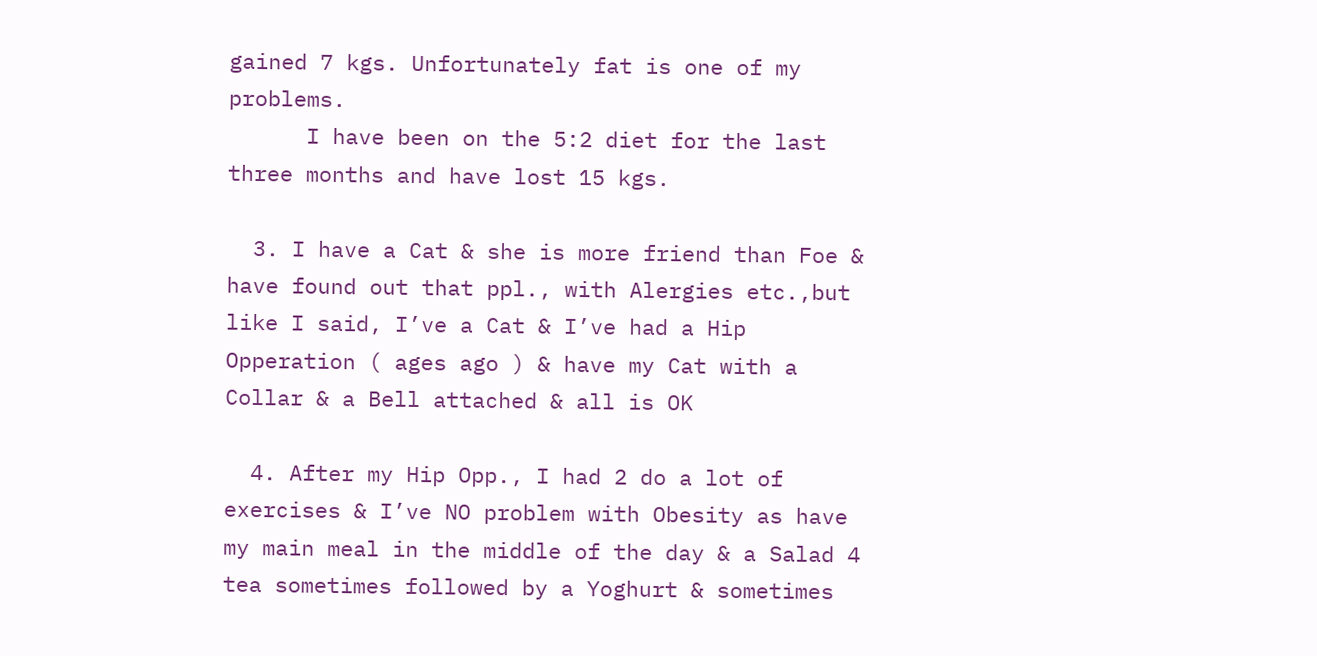gained 7 kgs. Unfortunately fat is one of my problems.
      I have been on the 5:2 diet for the last three months and have lost 15 kgs.

  3. I have a Cat & she is more friend than Foe & have found out that ppl., with Alergies etc.,but like I said, I’ve a Cat & I’ve had a Hip Opperation ( ages ago ) & have my Cat with a Collar & a Bell attached & all is OK

  4. After my Hip Opp., I had 2 do a lot of exercises & I’ve NO problem with Obesity as have my main meal in the middle of the day & a Salad 4 tea sometimes followed by a Yoghurt & sometimes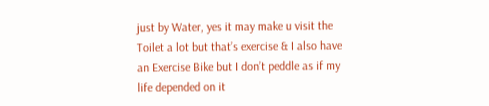just by Water, yes it may make u visit the Toilet a lot but that’s exercise & I also have an Exercise Bike but I don’t peddle as if my life depended on it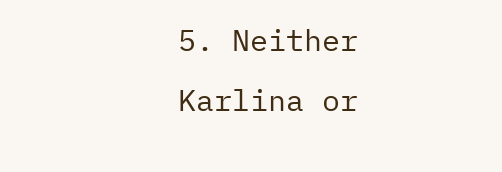5. Neither Karlina or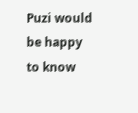Puzi would be happy to know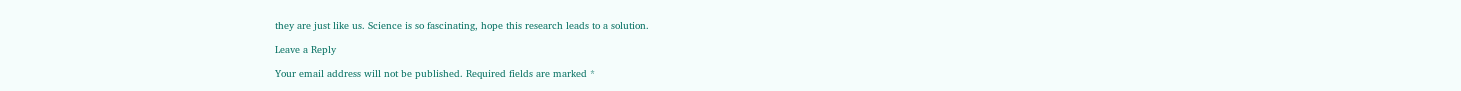they are just like us. Science is so fascinating, hope this research leads to a solution.

Leave a Reply

Your email address will not be published. Required fields are marked *